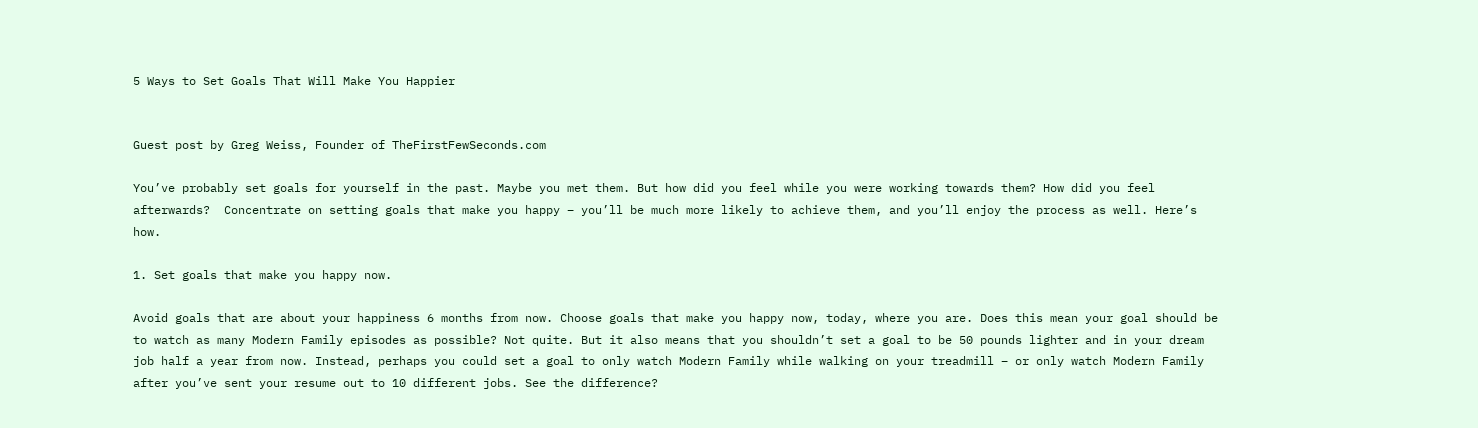5 Ways to Set Goals That Will Make You Happier


Guest post by Greg Weiss, Founder of TheFirstFewSeconds.com

You’ve probably set goals for yourself in the past. Maybe you met them. But how did you feel while you were working towards them? How did you feel afterwards?  Concentrate on setting goals that make you happy – you’ll be much more likely to achieve them, and you’ll enjoy the process as well. Here’s how.

1. Set goals that make you happy now.

Avoid goals that are about your happiness 6 months from now. Choose goals that make you happy now, today, where you are. Does this mean your goal should be to watch as many Modern Family episodes as possible? Not quite. But it also means that you shouldn’t set a goal to be 50 pounds lighter and in your dream job half a year from now. Instead, perhaps you could set a goal to only watch Modern Family while walking on your treadmill – or only watch Modern Family after you’ve sent your resume out to 10 different jobs. See the difference?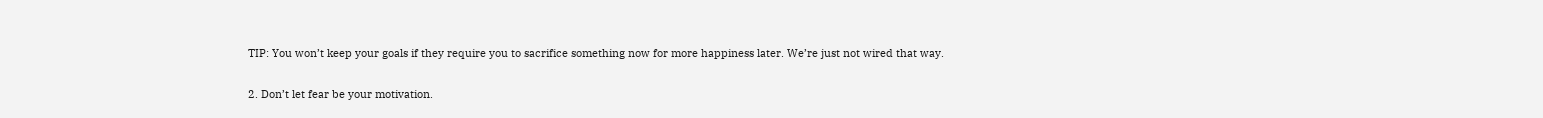TIP: You won’t keep your goals if they require you to sacrifice something now for more happiness later. We’re just not wired that way.

2. Don’t let fear be your motivation.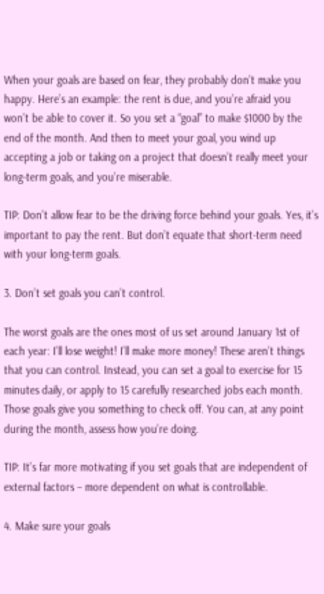When your goals are based on fear, they probably don’t make you happy. Here’s an example: the rent is due, and you’re afraid you won’t be able to cover it. So you set a “goal” to make $1000 by the end of the month. And then to meet your goal, you wind up accepting a job or taking on a project that doesn’t really meet your long-term goals, and you’re miserable.

TIP: Don’t allow fear to be the driving force behind your goals. Yes, it’s important to pay the rent. But don’t equate that short-term need with your long-term goals.

3. Don’t set goals you can’t control.

The worst goals are the ones most of us set around January 1st of each year: I’ll lose weight! I’ll make more money! These aren’t things that you can control. Instead, you can set a goal to exercise for 15 minutes daily, or apply to 15 carefully researched jobs each month. Those goals give you something to check off. You can, at any point during the month, assess how you’re doing.

TIP: It’s far more motivating if you set goals that are independent of external factors – more dependent on what is controllable.

4. Make sure your goals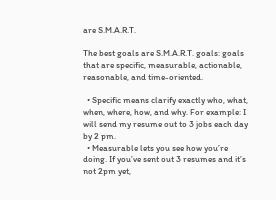are S.M.A.R.T.

The best goals are S.M.A.R.T. goals: goals that are specific, measurable, actionable, reasonable, and time-oriented.

  • Specific means clarify exactly who, what, when, where, how, and why. For example: I will send my resume out to 3 jobs each day by 2 pm.
  • Measurable lets you see how you’re doing. If you’ve sent out 3 resumes and it’s not 2pm yet,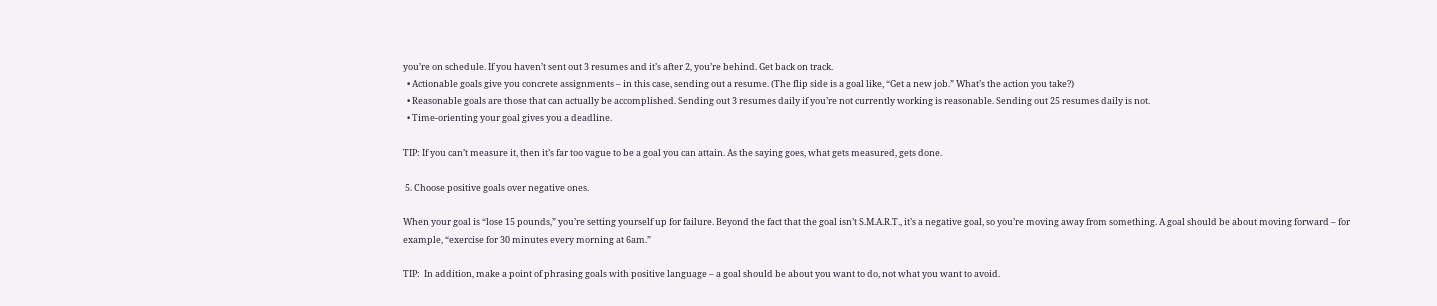you’re on schedule. If you haven’t sent out 3 resumes and it’s after 2, you’re behind. Get back on track.
  • Actionable goals give you concrete assignments – in this case, sending out a resume. (The flip side is a goal like, “Get a new job.” What’s the action you take?)
  • Reasonable goals are those that can actually be accomplished. Sending out 3 resumes daily if you’re not currently working is reasonable. Sending out 25 resumes daily is not.
  • Time-orienting your goal gives you a deadline.

TIP: If you can’t measure it, then it’s far too vague to be a goal you can attain. As the saying goes, what gets measured, gets done.

 5. Choose positive goals over negative ones.

When your goal is “lose 15 pounds,” you’re setting yourself up for failure. Beyond the fact that the goal isn’t S.M.A.R.T., it’s a negative goal, so you’re moving away from something. A goal should be about moving forward – for example, “exercise for 30 minutes every morning at 6am.”

TIP:  In addition, make a point of phrasing goals with positive language – a goal should be about you want to do, not what you want to avoid.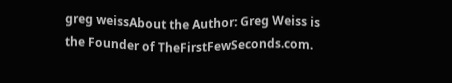greg weissAbout the Author: Greg Weiss is the Founder of TheFirstFewSeconds.com.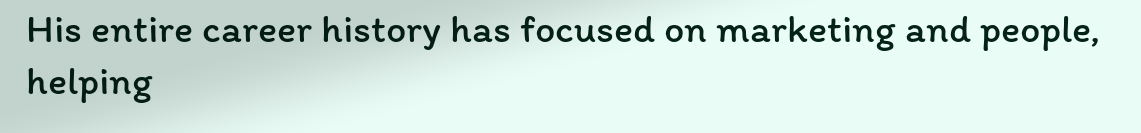His entire career history has focused on marketing and people, helping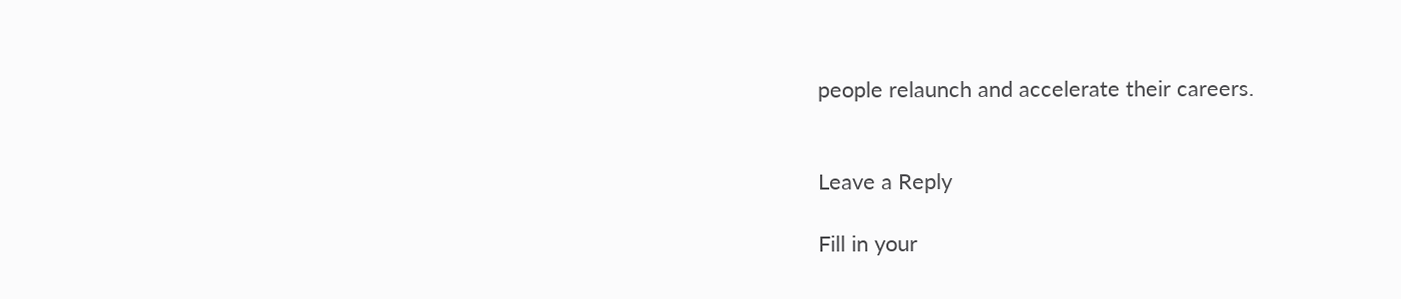people relaunch and accelerate their careers.


Leave a Reply

Fill in your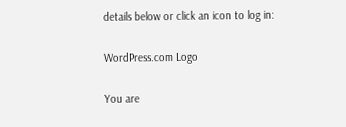details below or click an icon to log in:

WordPress.com Logo

You are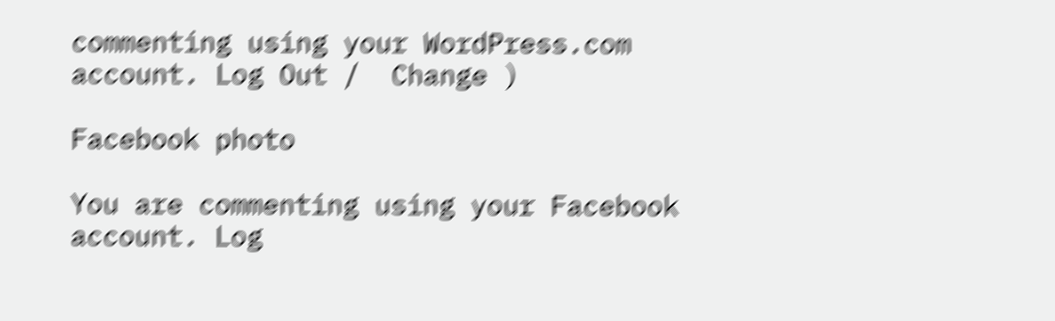commenting using your WordPress.com account. Log Out /  Change )

Facebook photo

You are commenting using your Facebook account. Log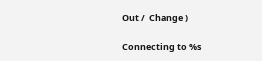Out /  Change )

Connecting to %s